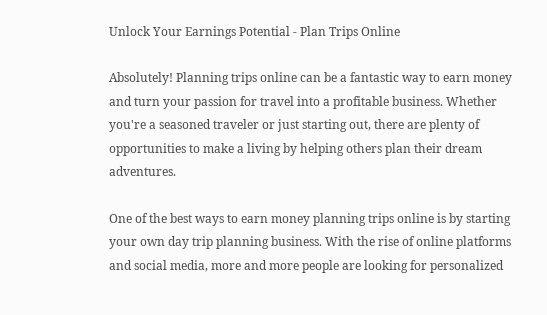Unlock Your Earnings Potential - Plan Trips Online

Absolutely! Planning trips online can be a fantastic way to earn money and turn your passion for travel into a profitable business. Whether you're a seasoned traveler or just starting out, there are plenty of opportunities to make a living by helping others plan their dream adventures.

One of the best ways to earn money planning trips online is by starting your own day trip planning business. With the rise of online platforms and social media, more and more people are looking for personalized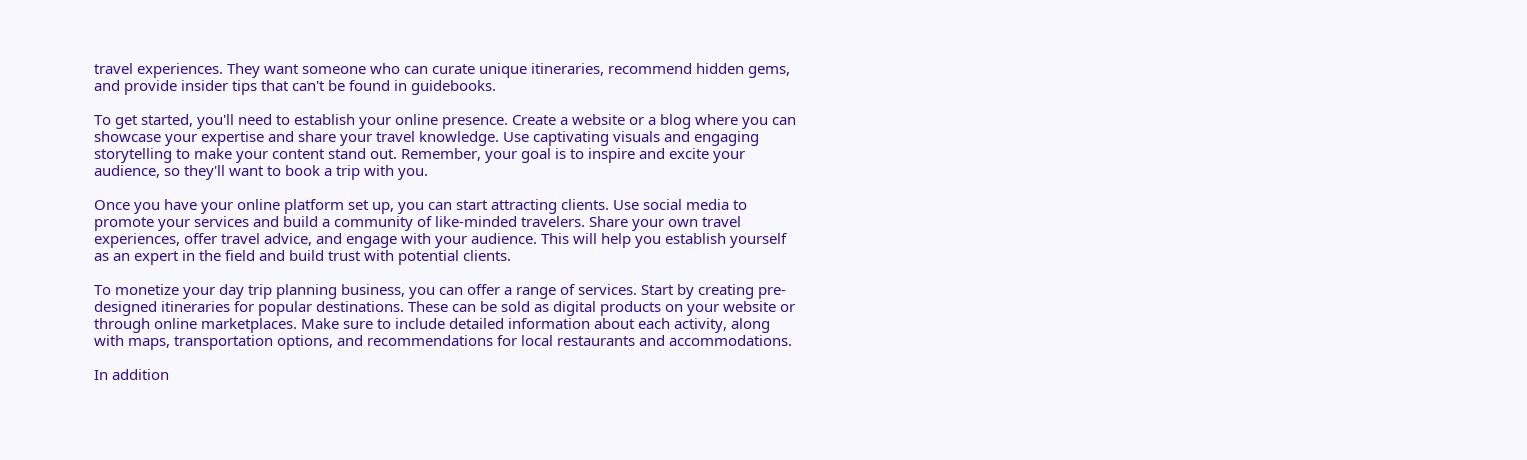travel experiences. They want someone who can curate unique itineraries, recommend hidden gems, and provide insider tips that can't be found in guidebooks.

To get started, you'll need to establish your online presence. Create a website or a blog where you can showcase your expertise and share your travel knowledge. Use captivating visuals and engaging storytelling to make your content stand out. Remember, your goal is to inspire and excite your audience, so they'll want to book a trip with you.

Once you have your online platform set up, you can start attracting clients. Use social media to promote your services and build a community of like-minded travelers. Share your own travel experiences, offer travel advice, and engage with your audience. This will help you establish yourself as an expert in the field and build trust with potential clients.

To monetize your day trip planning business, you can offer a range of services. Start by creating pre-designed itineraries for popular destinations. These can be sold as digital products on your website or through online marketplaces. Make sure to include detailed information about each activity, along with maps, transportation options, and recommendations for local restaurants and accommodations.

In addition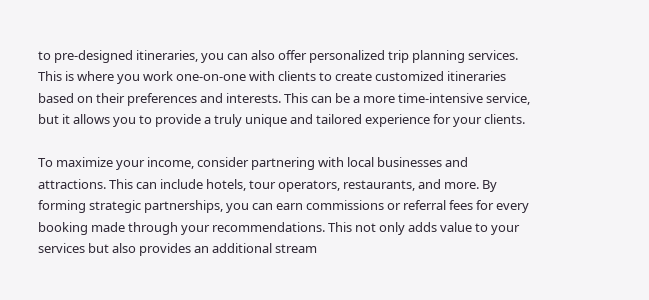to pre-designed itineraries, you can also offer personalized trip planning services. This is where you work one-on-one with clients to create customized itineraries based on their preferences and interests. This can be a more time-intensive service, but it allows you to provide a truly unique and tailored experience for your clients.

To maximize your income, consider partnering with local businesses and attractions. This can include hotels, tour operators, restaurants, and more. By forming strategic partnerships, you can earn commissions or referral fees for every booking made through your recommendations. This not only adds value to your services but also provides an additional stream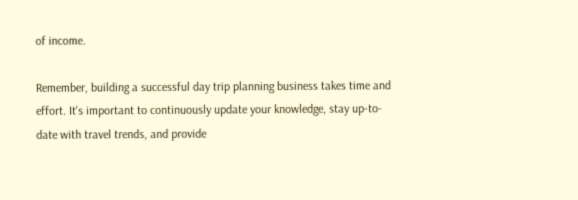of income.

Remember, building a successful day trip planning business takes time and effort. It's important to continuously update your knowledge, stay up-to-date with travel trends, and provide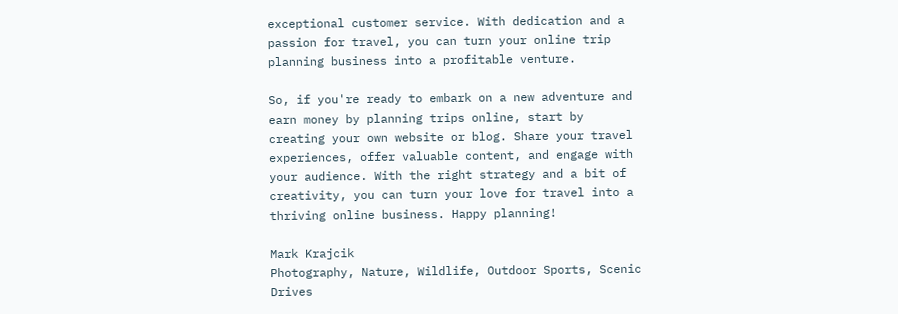exceptional customer service. With dedication and a passion for travel, you can turn your online trip planning business into a profitable venture.

So, if you're ready to embark on a new adventure and earn money by planning trips online, start by creating your own website or blog. Share your travel experiences, offer valuable content, and engage with your audience. With the right strategy and a bit of creativity, you can turn your love for travel into a thriving online business. Happy planning!

Mark Krajcik
Photography, Nature, Wildlife, Outdoor Sports, Scenic Drives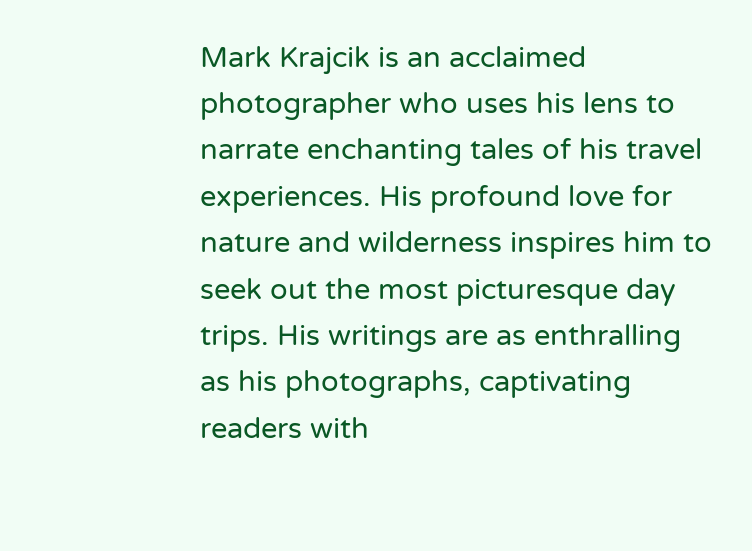Mark Krajcik is an acclaimed photographer who uses his lens to narrate enchanting tales of his travel experiences. His profound love for nature and wilderness inspires him to seek out the most picturesque day trips. His writings are as enthralling as his photographs, captivating readers with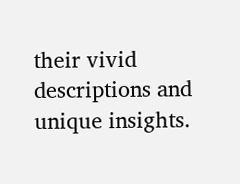their vivid descriptions and unique insights.